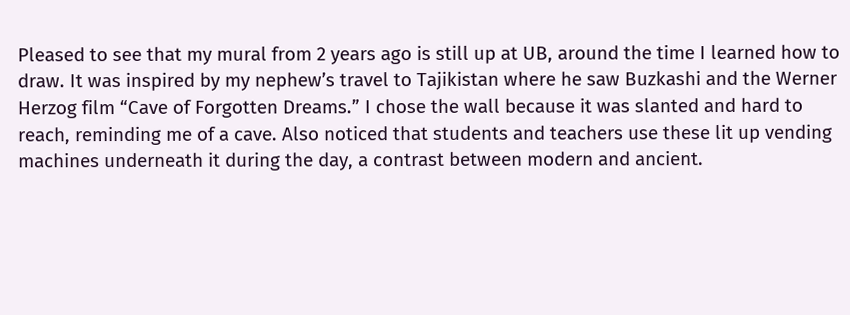Pleased to see that my mural from 2 years ago is still up at UB, around the time I learned how to draw. It was inspired by my nephew’s travel to Tajikistan where he saw Buzkashi and the Werner Herzog film “Cave of Forgotten Dreams.” I chose the wall because it was slanted and hard to reach, reminding me of a cave. Also noticed that students and teachers use these lit up vending machines underneath it during the day, a contrast between modern and ancient.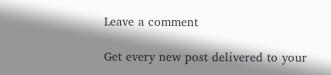Leave a comment

Get every new post delivered to your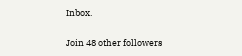Inbox.

Join 48 other followers